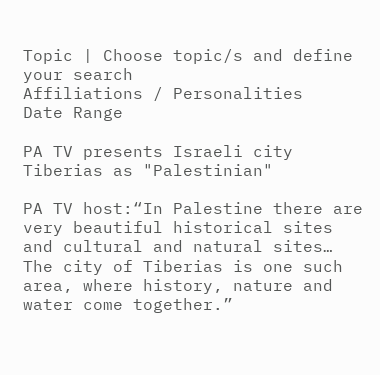Topic | Choose topic/s and define your search
Affiliations / Personalities
Date Range

PA TV presents Israeli city Tiberias as "Palestinian"

PA TV host:“In Palestine there are very beautiful historical sites and cultural and natural sites… The city of Tiberias is one such area, where history, nature and water come together.”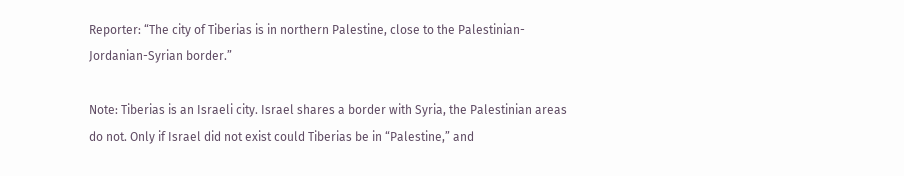Reporter: “The city of Tiberias is in northern Palestine, close to the Palestinian-Jordanian-Syrian border.”

Note: Tiberias is an Israeli city. Israel shares a border with Syria, the Palestinian areas do not. Only if Israel did not exist could Tiberias be in “Palestine,” and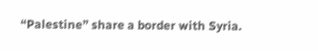“Palestine” share a border with Syria.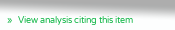»   View analysis citing this item